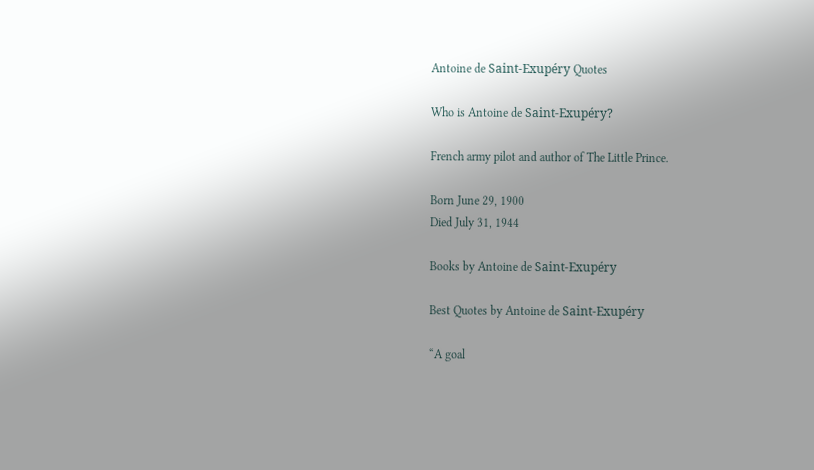Antoine de Saint-Exupéry Quotes

Who is Antoine de Saint-Exupéry?

French army pilot and author of The Little Prince.

Born June 29, 1900
Died July 31, 1944

Books by Antoine de Saint-Exupéry

Best Quotes by Antoine de Saint-Exupéry

“A goal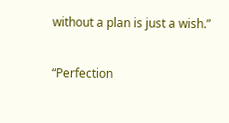without a plan is just a wish.”

“Perfection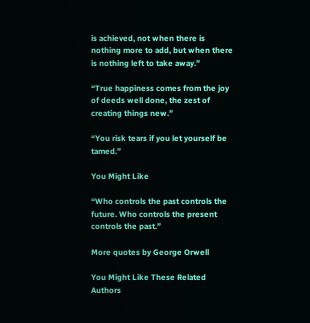is achieved, not when there is nothing more to add, but when there is nothing left to take away.”

“True happiness comes from the joy of deeds well done, the zest of creating things new.”

“You risk tears if you let yourself be tamed.”

You Might Like

“Who controls the past controls the future. Who controls the present controls the past.”

More quotes by George Orwell

You Might Like These Related Authors